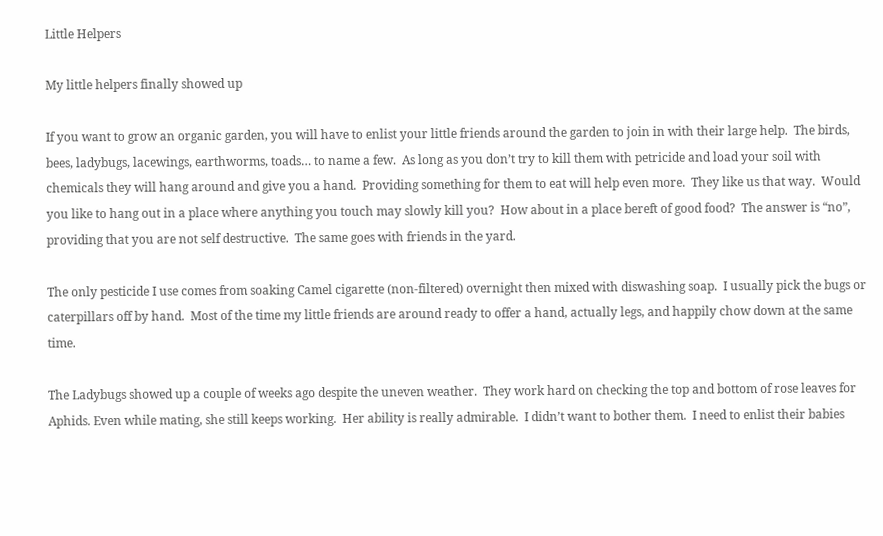Little Helpers

My little helpers finally showed up

If you want to grow an organic garden, you will have to enlist your little friends around the garden to join in with their large help.  The birds, bees, ladybugs, lacewings, earthworms, toads… to name a few.  As long as you don’t try to kill them with petricide and load your soil with chemicals they will hang around and give you a hand.  Providing something for them to eat will help even more.  They like us that way.  Would you like to hang out in a place where anything you touch may slowly kill you?  How about in a place bereft of good food?  The answer is “no”, providing that you are not self destructive.  The same goes with friends in the yard.

The only pesticide I use comes from soaking Camel cigarette (non-filtered) overnight then mixed with diswashing soap.  I usually pick the bugs or caterpillars off by hand.  Most of the time my little friends are around ready to offer a hand, actually legs, and happily chow down at the same time.

The Ladybugs showed up a couple of weeks ago despite the uneven weather.  They work hard on checking the top and bottom of rose leaves for Aphids. Even while mating, she still keeps working.  Her ability is really admirable.  I didn’t want to bother them.  I need to enlist their babies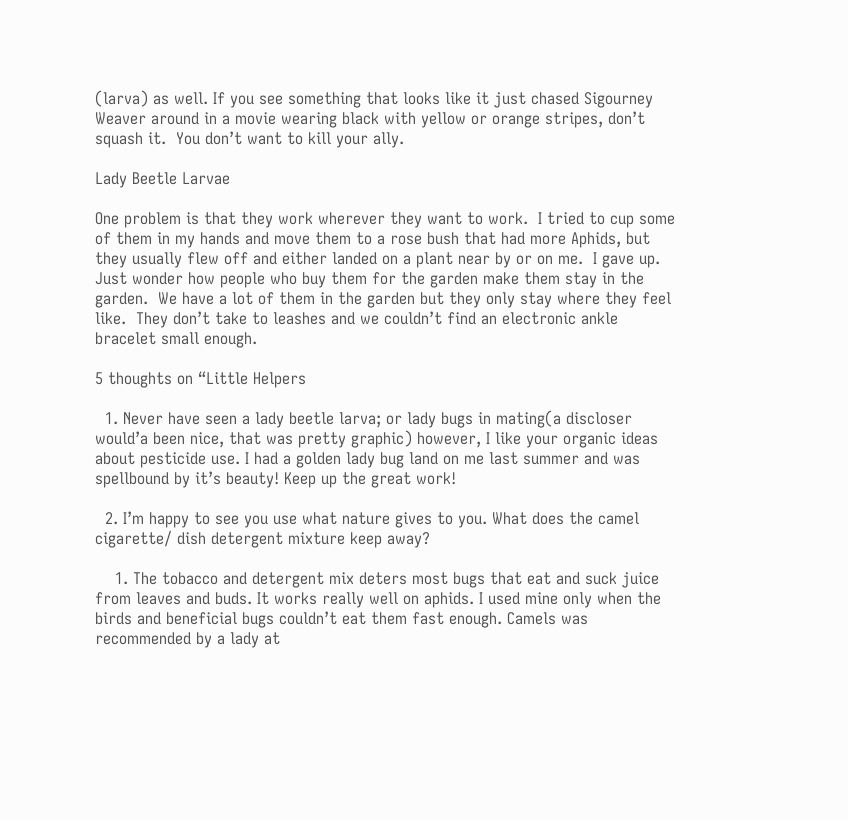(larva) as well. If you see something that looks like it just chased Sigourney Weaver around in a movie wearing black with yellow or orange stripes, don’t squash it.  You don’t want to kill your ally.

Lady Beetle Larvae

One problem is that they work wherever they want to work.  I tried to cup some of them in my hands and move them to a rose bush that had more Aphids, but they usually flew off and either landed on a plant near by or on me.  I gave up.  Just wonder how people who buy them for the garden make them stay in the garden.  We have a lot of them in the garden but they only stay where they feel like.  They don’t take to leashes and we couldn’t find an electronic ankle bracelet small enough.

5 thoughts on “Little Helpers

  1. Never have seen a lady beetle larva; or lady bugs in mating(a discloser would’a been nice, that was pretty graphic) however, I like your organic ideas about pesticide use. I had a golden lady bug land on me last summer and was spellbound by it’s beauty! Keep up the great work!

  2. I’m happy to see you use what nature gives to you. What does the camel cigarette/ dish detergent mixture keep away?

    1. The tobacco and detergent mix deters most bugs that eat and suck juice from leaves and buds. It works really well on aphids. I used mine only when the birds and beneficial bugs couldn’t eat them fast enough. Camels was recommended by a lady at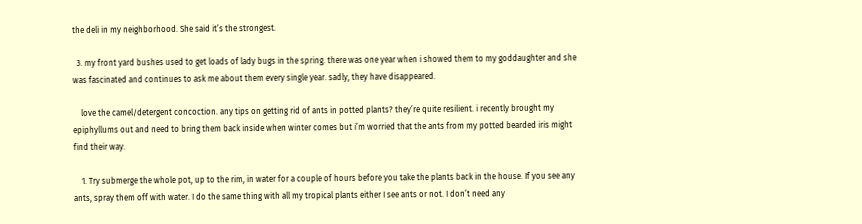the deli in my neighborhood. She said it’s the strongest.

  3. my front yard bushes used to get loads of lady bugs in the spring. there was one year when i showed them to my goddaughter and she was fascinated and continues to ask me about them every single year. sadly, they have disappeared.

    love the camel/detergent concoction. any tips on getting rid of ants in potted plants? they’re quite resilient. i recently brought my epiphyllums out and need to bring them back inside when winter comes but i’m worried that the ants from my potted bearded iris might find their way.

    1. Try submerge the whole pot, up to the rim, in water for a couple of hours before you take the plants back in the house. If you see any ants, spray them off with water. I do the same thing with all my tropical plants either I see ants or not. I don’t need any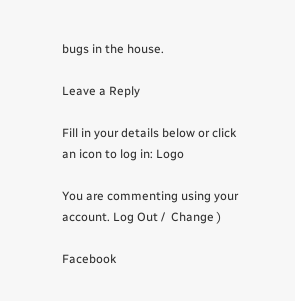bugs in the house.

Leave a Reply

Fill in your details below or click an icon to log in: Logo

You are commenting using your account. Log Out /  Change )

Facebook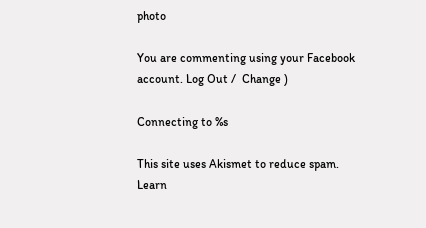photo

You are commenting using your Facebook account. Log Out /  Change )

Connecting to %s

This site uses Akismet to reduce spam. Learn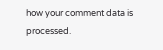how your comment data is processed.